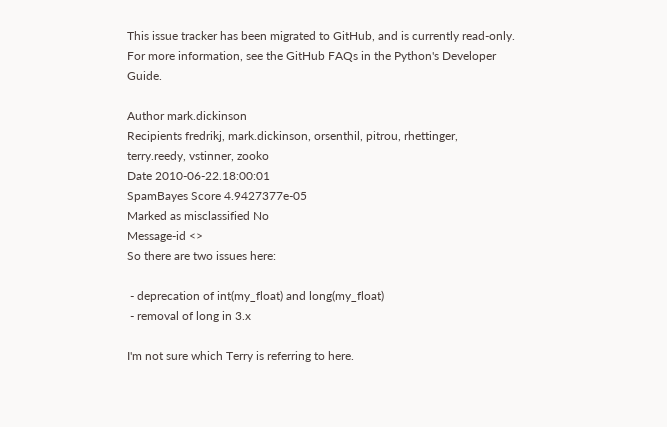This issue tracker has been migrated to GitHub, and is currently read-only.
For more information, see the GitHub FAQs in the Python's Developer Guide.

Author mark.dickinson
Recipients fredrikj, mark.dickinson, orsenthil, pitrou, rhettinger, terry.reedy, vstinner, zooko
Date 2010-06-22.18:00:01
SpamBayes Score 4.9427377e-05
Marked as misclassified No
Message-id <>
So there are two issues here:

 - deprecation of int(my_float) and long(my_float)
 - removal of long in 3.x

I'm not sure which Terry is referring to here.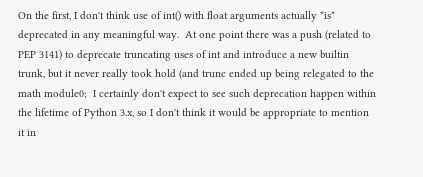On the first, I don't think use of int() with float arguments actually *is* deprecated in any meaningful way.  At one point there was a push (related to PEP 3141) to deprecate truncating uses of int and introduce a new builtin trunk, but it never really took hold (and trunc ended up being relegated to the math module0;  I certainly don't expect to see such deprecation happen within the lifetime of Python 3.x, so I don't think it would be appropriate to mention it in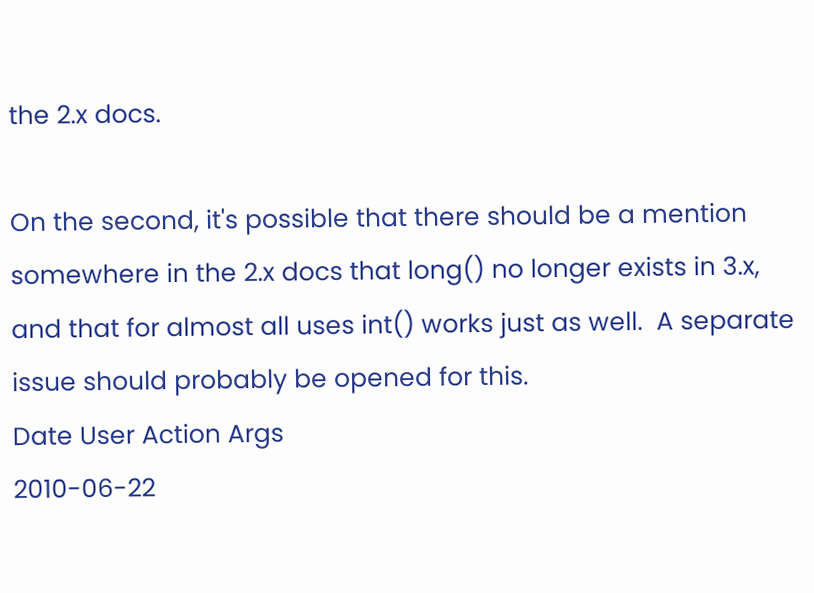the 2.x docs.

On the second, it's possible that there should be a mention somewhere in the 2.x docs that long() no longer exists in 3.x, and that for almost all uses int() works just as well.  A separate issue should probably be opened for this.
Date User Action Args
2010-06-22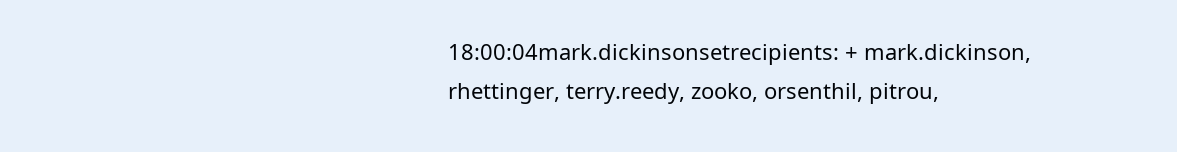18:00:04mark.dickinsonsetrecipients: + mark.dickinson, rhettinger, terry.reedy, zooko, orsenthil, pitrou,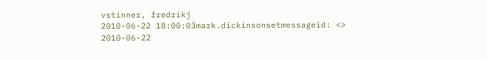vstinner, fredrikj
2010-06-22 18:00:03mark.dickinsonsetmessageid: <>
2010-06-22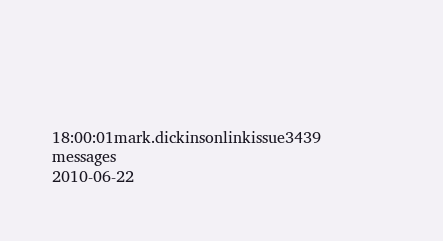18:00:01mark.dickinsonlinkissue3439 messages
2010-06-22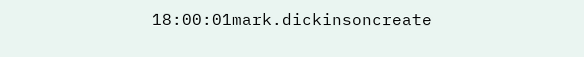18:00:01mark.dickinsoncreate